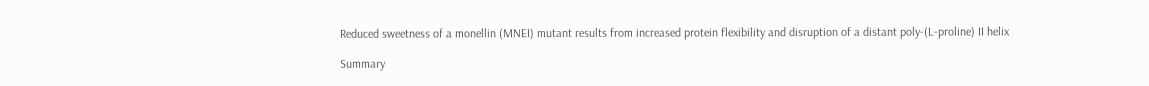Reduced sweetness of a monellin (MNEI) mutant results from increased protein flexibility and disruption of a distant poly-(L-proline) II helix

Summary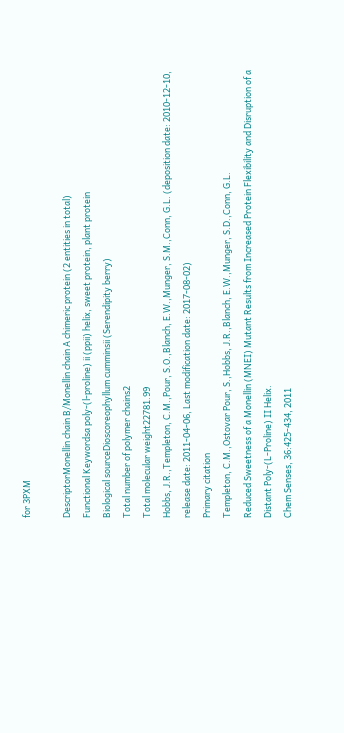for 3PXM

DescriptorMonellin chain B/Monellin chain A chimeric protein (2 entities in total)
Functional Keywordsa poly-(l-proline) ii (ppii) helix, sweet protein, plant protein
Biological sourceDioscoreophyllum cumminsii (Serendipity berry)
Total number of polymer chains2
Total molecular weight22781.99
Hobbs, J.R.,Templeton, C.M.,Pour, S.O.,Blanch, E.W.,Munger, S.M.,Conn, G.L. (deposition date: 2010-12-10, release date: 2011-04-06, Last modification date: 2017-08-02)
Primary citation
Templeton, C.M.,Ostovar Pour, S.,Hobbs, J.R.,Blanch, E.W.,Munger, S.D.,Conn, G.L.
Reduced Sweetness of a Monellin (MNEI) Mutant Results from Increased Protein Flexibility and Disruption of a Distant Poly-(L-Proline) II Helix.
Chem Senses, 36:425-434, 2011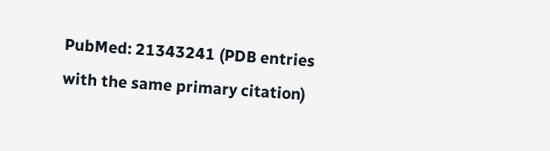PubMed: 21343241 (PDB entries with the same primary citation)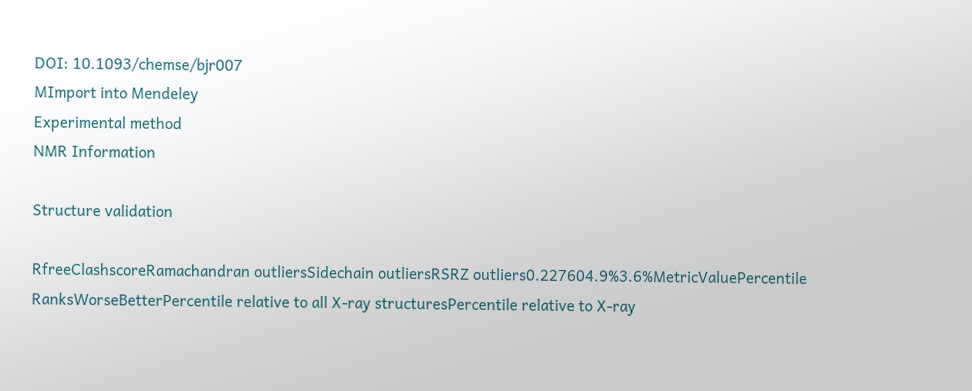DOI: 10.1093/chemse/bjr007
MImport into Mendeley
Experimental method
NMR Information

Structure validation

RfreeClashscoreRamachandran outliersSidechain outliersRSRZ outliers0.227604.9%3.6%MetricValuePercentile RanksWorseBetterPercentile relative to all X-ray structuresPercentile relative to X-ray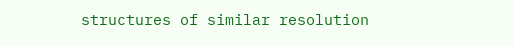structures of similar resolution